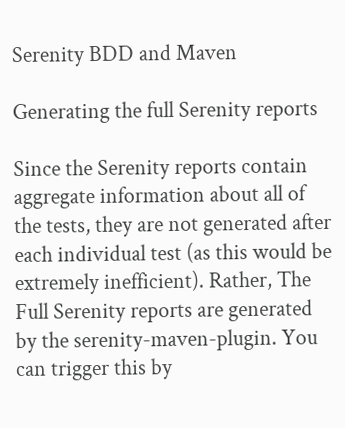Serenity BDD and Maven

Generating the full Serenity reports

Since the Serenity reports contain aggregate information about all of the tests, they are not generated after each individual test (as this would be extremely inefficient). Rather, The Full Serenity reports are generated by the serenity-maven-plugin. You can trigger this by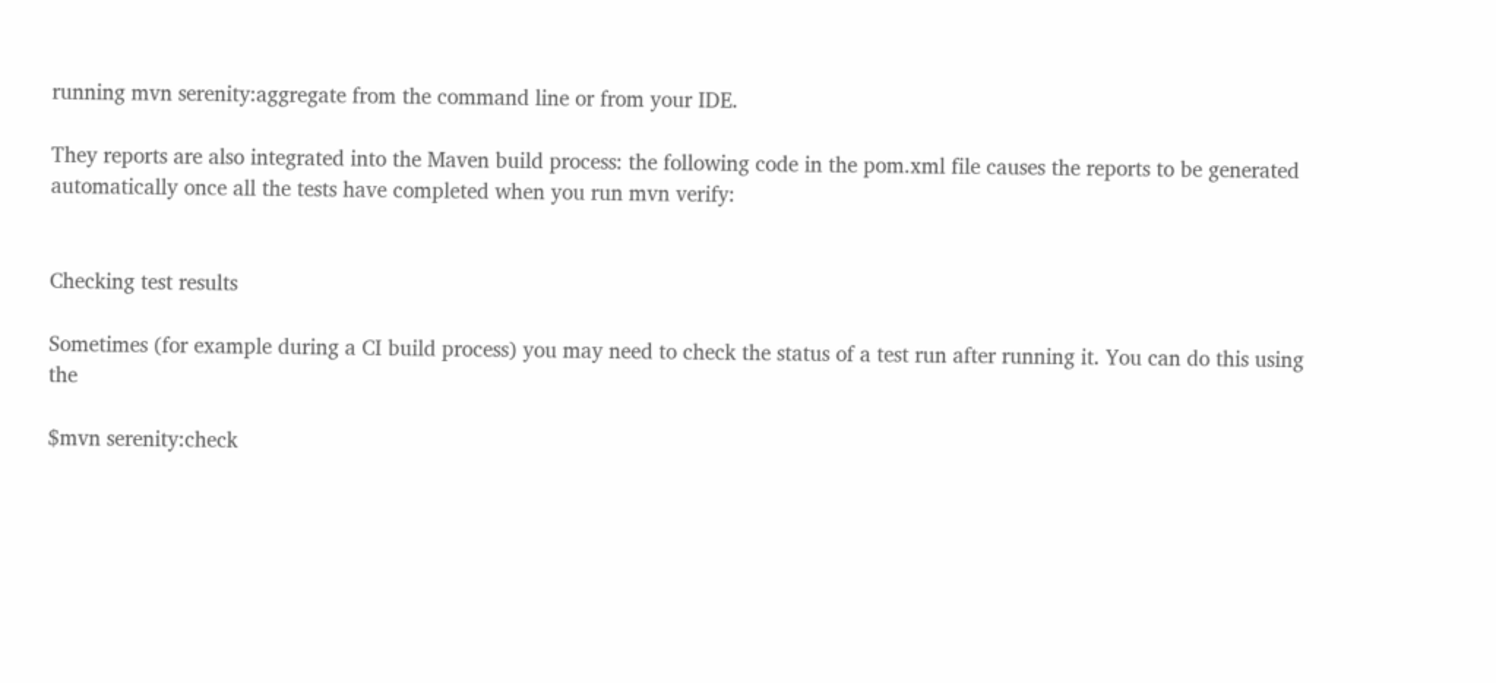running mvn serenity:aggregate from the command line or from your IDE.

They reports are also integrated into the Maven build process: the following code in the pom.xml file causes the reports to be generated automatically once all the tests have completed when you run mvn verify:


Checking test results

Sometimes (for example during a CI build process) you may need to check the status of a test run after running it. You can do this using the

$mvn serenity:check